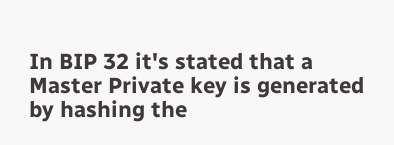In BIP 32 it's stated that a Master Private key is generated by hashing the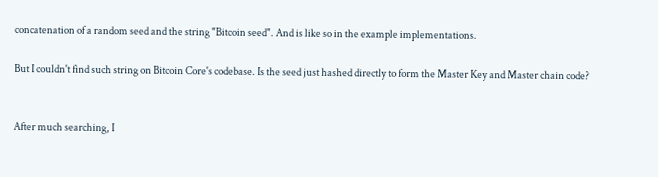concatenation of a random seed and the string "Bitcoin seed". And is like so in the example implementations.

But I couldn't find such string on Bitcoin Core's codebase. Is the seed just hashed directly to form the Master Key and Master chain code?


After much searching, I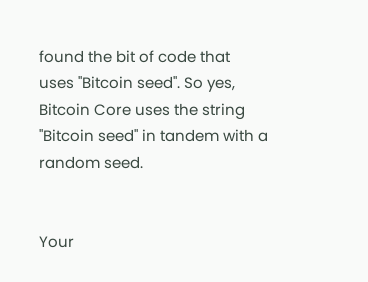found the bit of code that uses "Bitcoin seed". So yes, Bitcoin Core uses the string "Bitcoin seed" in tandem with a random seed.


Your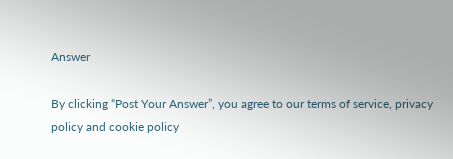Answer

By clicking “Post Your Answer”, you agree to our terms of service, privacy policy and cookie policy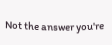Not the answer you're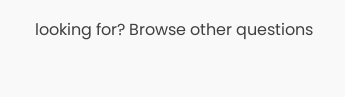looking for? Browse other questions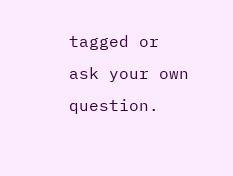tagged or ask your own question.